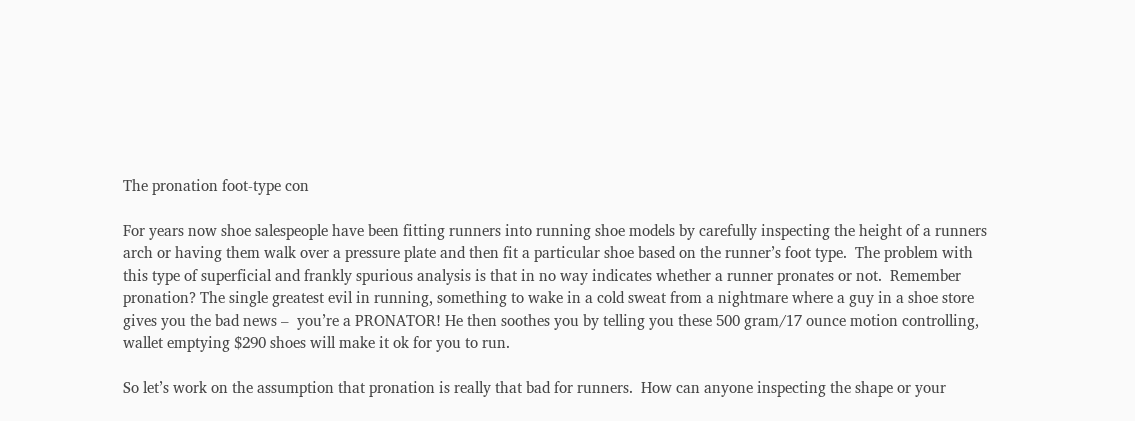The pronation foot-type con

For years now shoe salespeople have been fitting runners into running shoe models by carefully inspecting the height of a runners arch or having them walk over a pressure plate and then fit a particular shoe based on the runner’s foot type.  The problem with this type of superficial and frankly spurious analysis is that in no way indicates whether a runner pronates or not.  Remember pronation? The single greatest evil in running, something to wake in a cold sweat from a nightmare where a guy in a shoe store gives you the bad news –  you’re a PRONATOR! He then soothes you by telling you these 500 gram/17 ounce motion controlling, wallet emptying $290 shoes will make it ok for you to run.

So let’s work on the assumption that pronation is really that bad for runners.  How can anyone inspecting the shape or your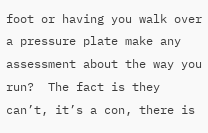foot or having you walk over a pressure plate make any assessment about the way you run?  The fact is they can’t, it’s a con, there is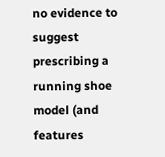no evidence to suggest prescribing a running shoe model (and features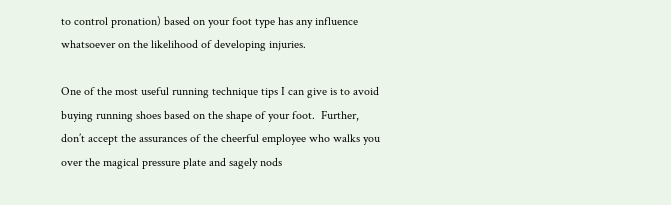to control pronation) based on your foot type has any influence whatsoever on the likelihood of developing injuries.

One of the most useful running technique tips I can give is to avoid buying running shoes based on the shape of your foot.  Further, don’t accept the assurances of the cheerful employee who walks you over the magical pressure plate and sagely nods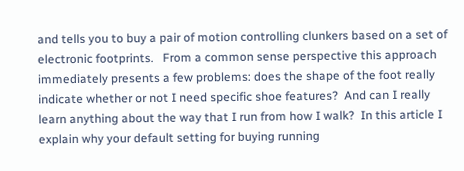and tells you to buy a pair of motion controlling clunkers based on a set of electronic footprints.   From a common sense perspective this approach immediately presents a few problems: does the shape of the foot really indicate whether or not I need specific shoe features?  And can I really learn anything about the way that I run from how I walk?  In this article I explain why your default setting for buying running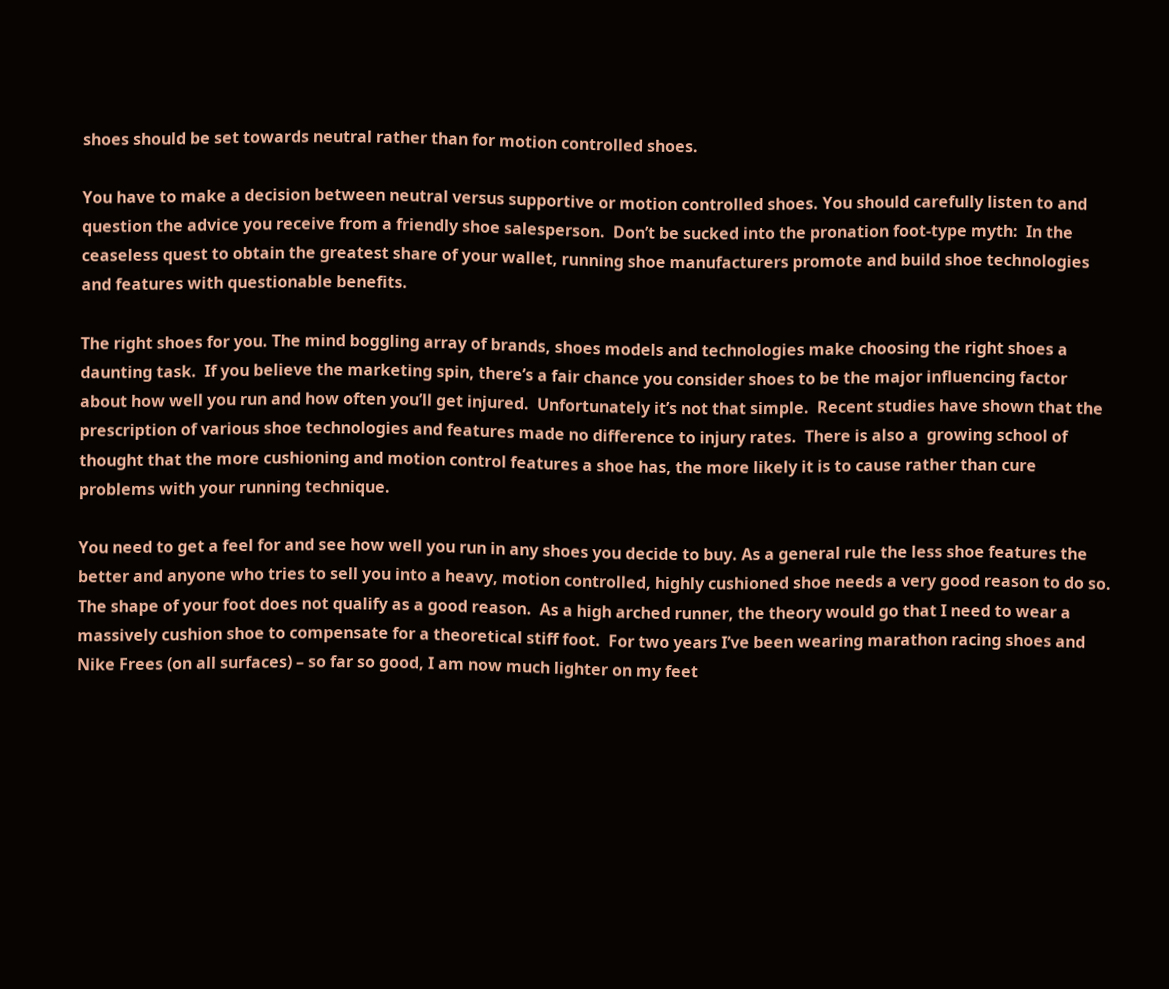shoes should be set towards neutral rather than for motion controlled shoes.

You have to make a decision between neutral versus supportive or motion controlled shoes. You should carefully listen to and question the advice you receive from a friendly shoe salesperson.  Don’t be sucked into the pronation foot-type myth:  In the ceaseless quest to obtain the greatest share of your wallet, running shoe manufacturers promote and build shoe technologies and features with questionable benefits.

The right shoes for you. The mind boggling array of brands, shoes models and technologies make choosing the right shoes a daunting task.  If you believe the marketing spin, there’s a fair chance you consider shoes to be the major influencing factor about how well you run and how often you’ll get injured.  Unfortunately it’s not that simple.  Recent studies have shown that the prescription of various shoe technologies and features made no difference to injury rates.  There is also a  growing school of thought that the more cushioning and motion control features a shoe has, the more likely it is to cause rather than cure problems with your running technique.

You need to get a feel for and see how well you run in any shoes you decide to buy. As a general rule the less shoe features the better and anyone who tries to sell you into a heavy, motion controlled, highly cushioned shoe needs a very good reason to do so.  The shape of your foot does not qualify as a good reason.  As a high arched runner, the theory would go that I need to wear a massively cushion shoe to compensate for a theoretical stiff foot.  For two years I’ve been wearing marathon racing shoes and Nike Frees (on all surfaces) – so far so good, I am now much lighter on my feet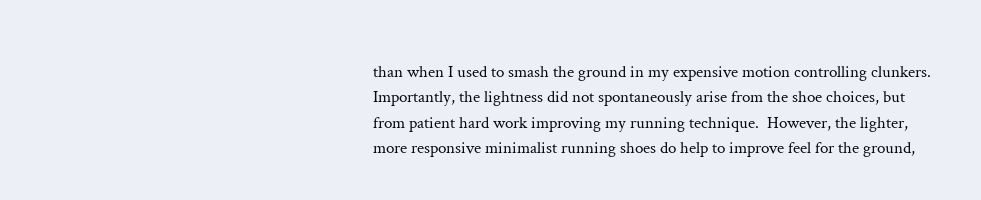than when I used to smash the ground in my expensive motion controlling clunkers.  Importantly, the lightness did not spontaneously arise from the shoe choices, but from patient hard work improving my running technique.  However, the lighter, more responsive minimalist running shoes do help to improve feel for the ground,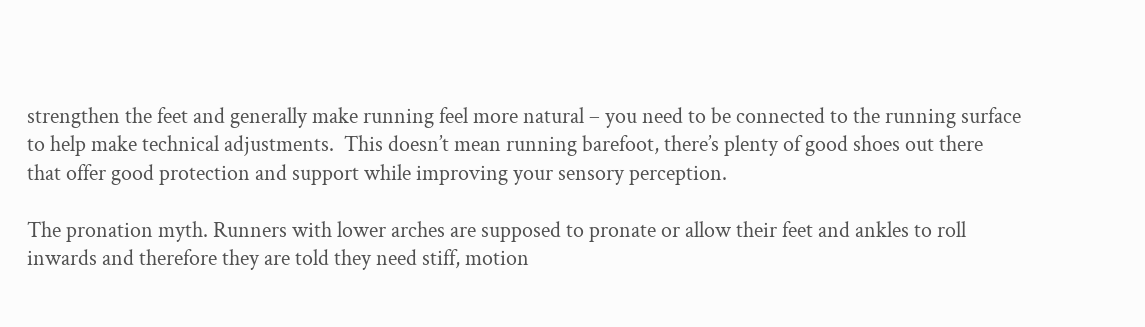strengthen the feet and generally make running feel more natural – you need to be connected to the running surface to help make technical adjustments.  This doesn’t mean running barefoot, there’s plenty of good shoes out there that offer good protection and support while improving your sensory perception.

The pronation myth. Runners with lower arches are supposed to pronate or allow their feet and ankles to roll inwards and therefore they are told they need stiff, motion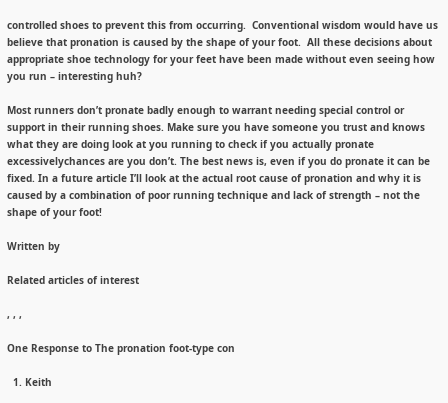controlled shoes to prevent this from occurring.  Conventional wisdom would have us believe that pronation is caused by the shape of your foot.  All these decisions about appropriate shoe technology for your feet have been made without even seeing how you run – interesting huh?

Most runners don’t pronate badly enough to warrant needing special control or support in their running shoes. Make sure you have someone you trust and knows what they are doing look at you running to check if you actually pronate excessivelychances are you don’t. The best news is, even if you do pronate it can be fixed. In a future article I’ll look at the actual root cause of pronation and why it is caused by a combination of poor running technique and lack of strength – not the shape of your foot!

Written by

Related articles of interest

, , ,

One Response to The pronation foot-type con

  1. Keith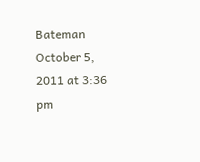Bateman October 5, 2011 at 3:36 pm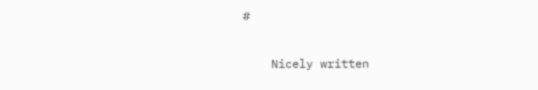#

    Nicely written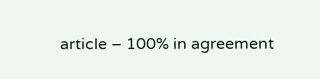article – 100% in agreement